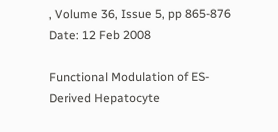, Volume 36, Issue 5, pp 865-876
Date: 12 Feb 2008

Functional Modulation of ES-Derived Hepatocyte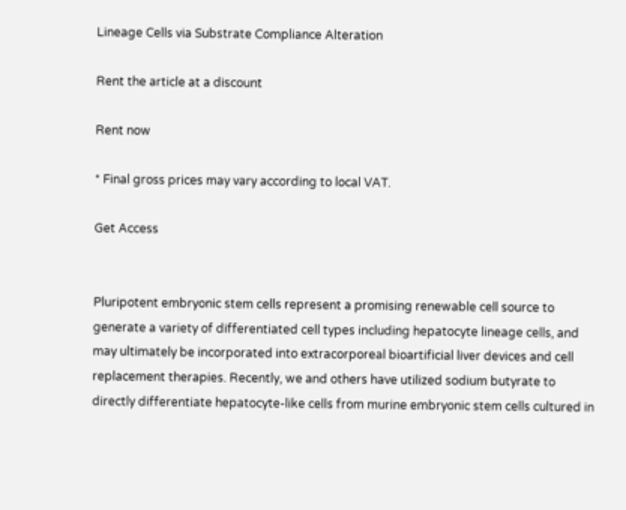Lineage Cells via Substrate Compliance Alteration

Rent the article at a discount

Rent now

* Final gross prices may vary according to local VAT.

Get Access


Pluripotent embryonic stem cells represent a promising renewable cell source to generate a variety of differentiated cell types including hepatocyte lineage cells, and may ultimately be incorporated into extracorporeal bioartificial liver devices and cell replacement therapies. Recently, we and others have utilized sodium butyrate to directly differentiate hepatocyte-like cells from murine embryonic stem cells cultured in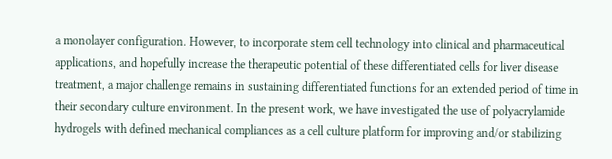a monolayer configuration. However, to incorporate stem cell technology into clinical and pharmaceutical applications, and hopefully increase the therapeutic potential of these differentiated cells for liver disease treatment, a major challenge remains in sustaining differentiated functions for an extended period of time in their secondary culture environment. In the present work, we have investigated the use of polyacrylamide hydrogels with defined mechanical compliances as a cell culture platform for improving and/or stabilizing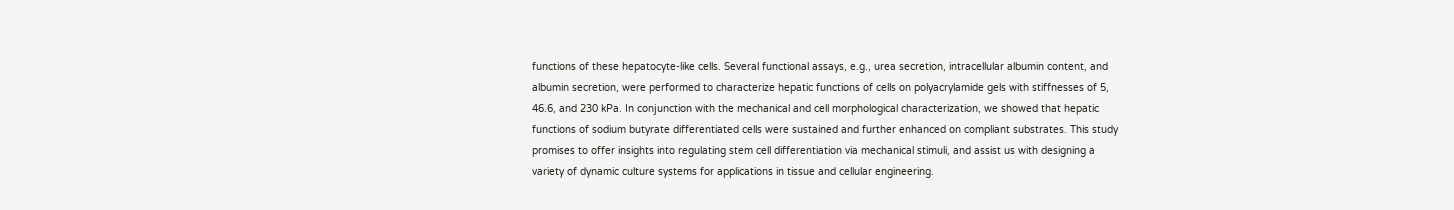functions of these hepatocyte-like cells. Several functional assays, e.g., urea secretion, intracellular albumin content, and albumin secretion, were performed to characterize hepatic functions of cells on polyacrylamide gels with stiffnesses of 5, 46.6, and 230 kPa. In conjunction with the mechanical and cell morphological characterization, we showed that hepatic functions of sodium butyrate differentiated cells were sustained and further enhanced on compliant substrates. This study promises to offer insights into regulating stem cell differentiation via mechanical stimuli, and assist us with designing a variety of dynamic culture systems for applications in tissue and cellular engineering.